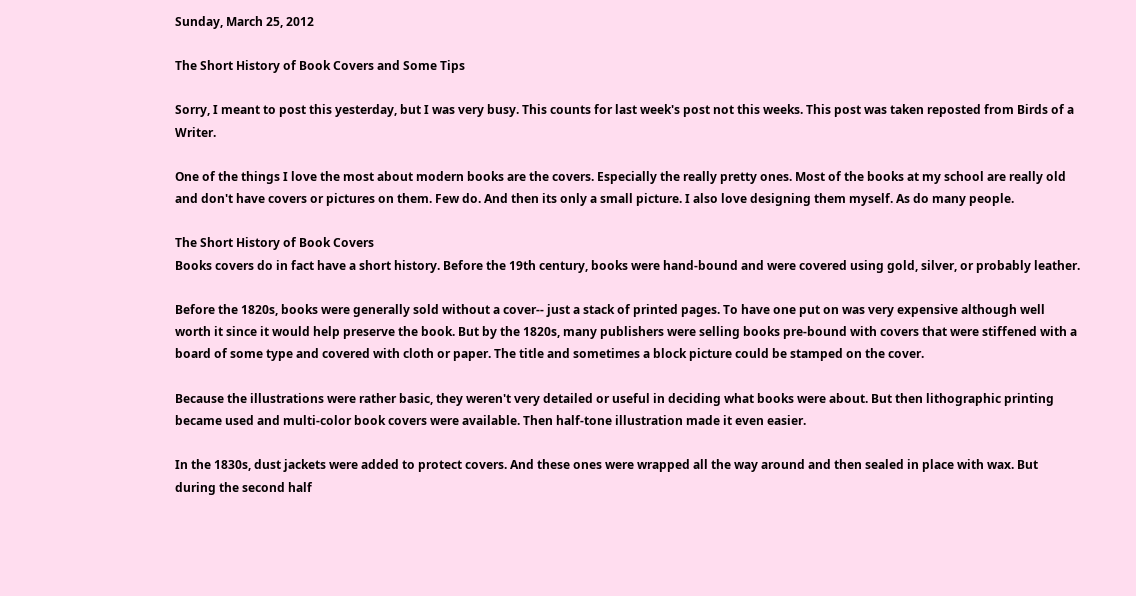Sunday, March 25, 2012

The Short History of Book Covers and Some Tips

Sorry, I meant to post this yesterday, but I was very busy. This counts for last week's post not this weeks. This post was taken reposted from Birds of a Writer.

One of the things I love the most about modern books are the covers. Especially the really pretty ones. Most of the books at my school are really old and don't have covers or pictures on them. Few do. And then its only a small picture. I also love designing them myself. As do many people.

The Short History of Book Covers
Books covers do in fact have a short history. Before the 19th century, books were hand-bound and were covered using gold, silver, or probably leather.

Before the 1820s, books were generally sold without a cover-- just a stack of printed pages. To have one put on was very expensive although well worth it since it would help preserve the book. But by the 1820s, many publishers were selling books pre-bound with covers that were stiffened with a board of some type and covered with cloth or paper. The title and sometimes a block picture could be stamped on the cover.

Because the illustrations were rather basic, they weren't very detailed or useful in deciding what books were about. But then lithographic printing became used and multi-color book covers were available. Then half-tone illustration made it even easier.

In the 1830s, dust jackets were added to protect covers. And these ones were wrapped all the way around and then sealed in place with wax. But during the second half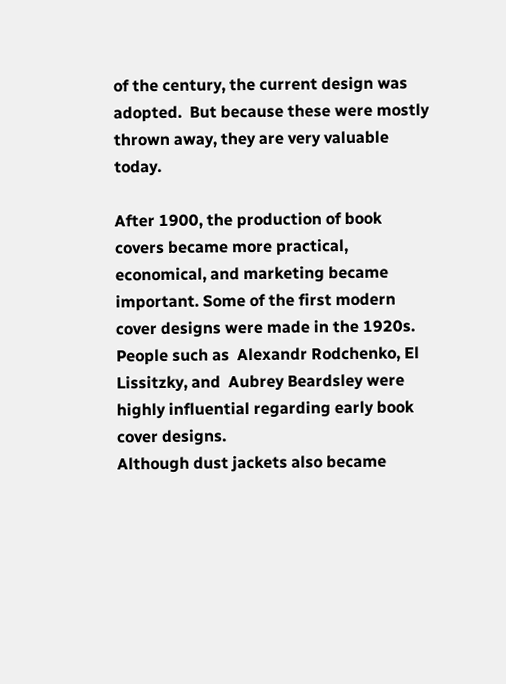of the century, the current design was adopted.  But because these were mostly thrown away, they are very valuable today.

After 1900, the production of book covers became more practical, economical, and marketing became important. Some of the first modern cover designs were made in the 1920s. People such as  Alexandr Rodchenko, El Lissitzky, and  Aubrey Beardsley were highly influential regarding early book cover designs.
Although dust jackets also became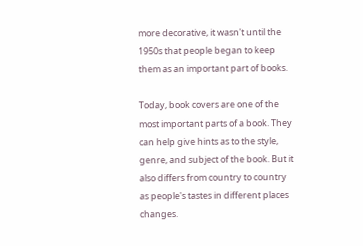more decorative, it wasn't until the 1950s that people began to keep them as an important part of books.

Today, book covers are one of the most important parts of a book. They can help give hints as to the style, genre, and subject of the book. But it also differs from country to country as people's tastes in different places changes.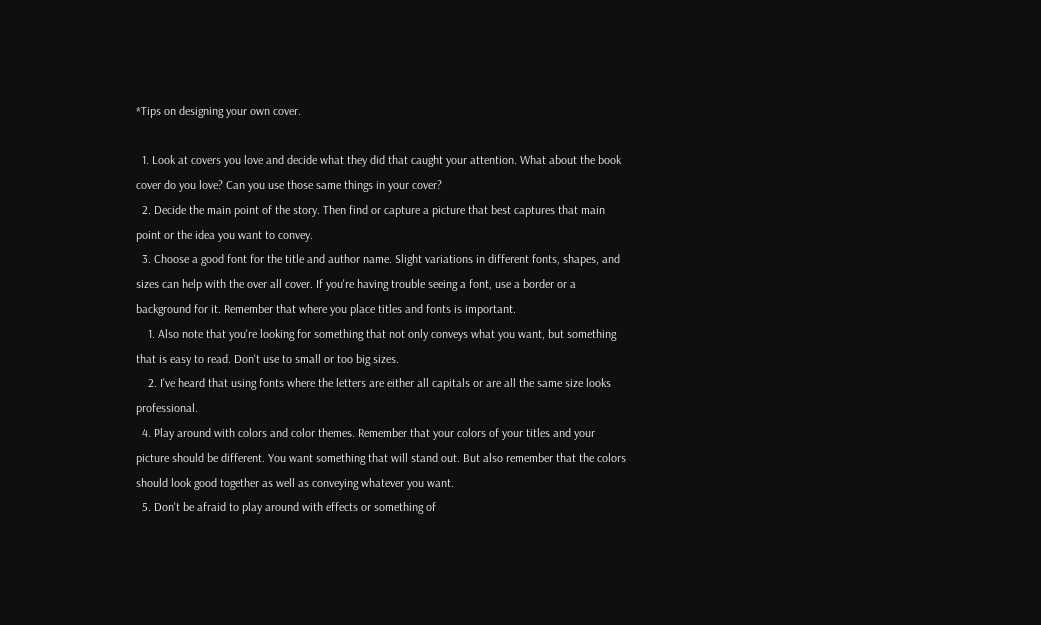*Tips on designing your own cover.

  1. Look at covers you love and decide what they did that caught your attention. What about the book cover do you love? Can you use those same things in your cover?
  2. Decide the main point of the story. Then find or capture a picture that best captures that main point or the idea you want to convey.
  3. Choose a good font for the title and author name. Slight variations in different fonts, shapes, and sizes can help with the over all cover. If you're having trouble seeing a font, use a border or a background for it. Remember that where you place titles and fonts is important.
    1. Also note that you're looking for something that not only conveys what you want, but something that is easy to read. Don't use to small or too big sizes.
    2. I've heard that using fonts where the letters are either all capitals or are all the same size looks professional.
  4. Play around with colors and color themes. Remember that your colors of your titles and your picture should be different. You want something that will stand out. But also remember that the colors should look good together as well as conveying whatever you want.
  5. Don't be afraid to play around with effects or something of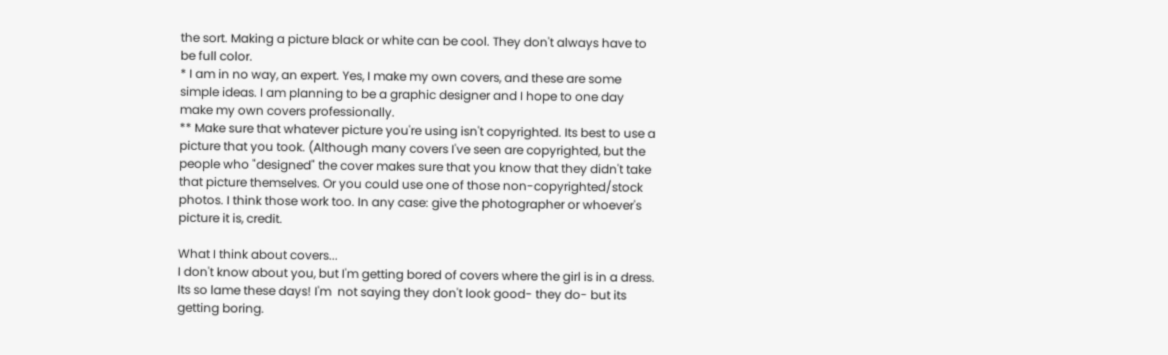the sort. Making a picture black or white can be cool. They don't always have to be full color.
* I am in no way, an expert. Yes, I make my own covers, and these are some simple ideas. I am planning to be a graphic designer and I hope to one day make my own covers professionally.
** Make sure that whatever picture you're using isn't copyrighted. Its best to use a picture that you took. (Although many covers I've seen are copyrighted, but the people who "designed" the cover makes sure that you know that they didn't take that picture themselves. Or you could use one of those non-copyrighted/stock photos. I think those work too. In any case: give the photographer or whoever's picture it is, credit.

What I think about covers...
I don't know about you, but I'm getting bored of covers where the girl is in a dress. Its so lame these days! I'm  not saying they don't look good- they do- but its getting boring.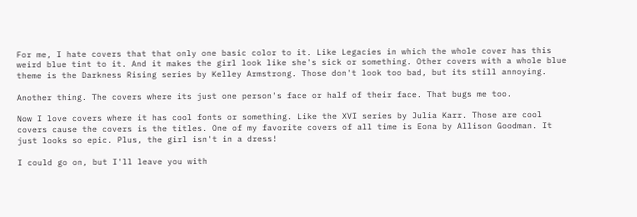For me, I hate covers that that only one basic color to it. Like Legacies in which the whole cover has this weird blue tint to it. And it makes the girl look like she's sick or something. Other covers with a whole blue theme is the Darkness Rising series by Kelley Armstrong. Those don't look too bad, but its still annoying.

Another thing. The covers where its just one person's face or half of their face. That bugs me too.

Now I love covers where it has cool fonts or something. Like the XVI series by Julia Karr. Those are cool covers cause the covers is the titles. One of my favorite covers of all time is Eona by Allison Goodman. It just looks so epic. Plus, the girl isn't in a dress!

I could go on, but I'll leave you with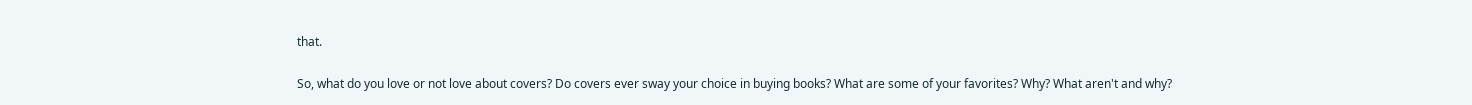that.

So, what do you love or not love about covers? Do covers ever sway your choice in buying books? What are some of your favorites? Why? What aren't and why?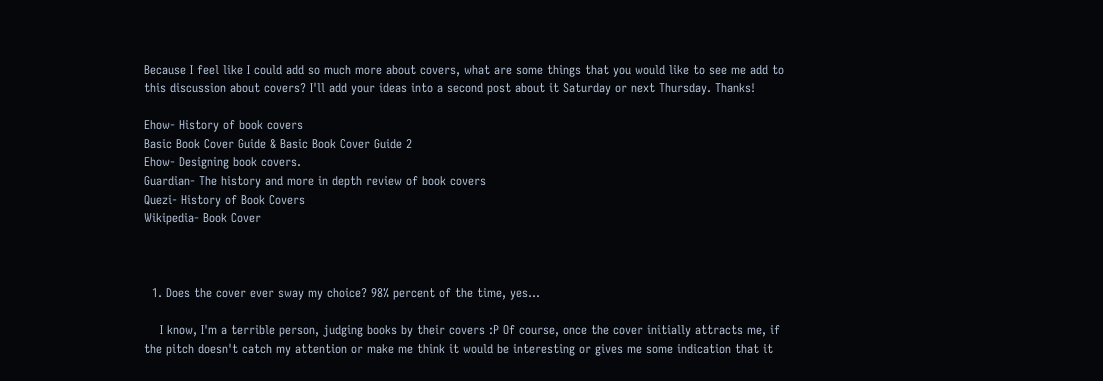Because I feel like I could add so much more about covers, what are some things that you would like to see me add to this discussion about covers? I'll add your ideas into a second post about it Saturday or next Thursday. Thanks!

Ehow- History of book covers
Basic Book Cover Guide & Basic Book Cover Guide 2
Ehow- Designing book covers.
Guardian- The history and more in depth review of book covers
Quezi- History of Book Covers
Wikipedia- Book Cover



  1. Does the cover ever sway my choice? 98% percent of the time, yes...

    I know, I'm a terrible person, judging books by their covers :P Of course, once the cover initially attracts me, if the pitch doesn't catch my attention or make me think it would be interesting or gives me some indication that it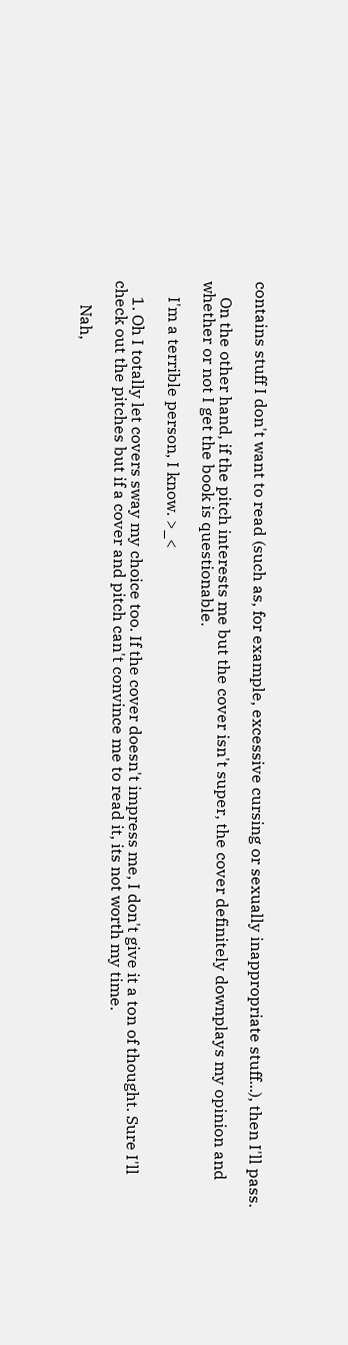contains stuff I don't want to read (such as, for example, excessive cursing or sexually inappropriate stuff...), then I'll pass.

    On the other hand, if the pitch interests me but the cover isn't super, the cover definitely downplays my opinion and whether or not I get the book is questionable.

    I'm a terrible person, I know. >_<

    1. Oh I totally let covers sway my choice too. If the cover doesn't impress me, I don't give it a ton of thought. Sure I'll check out the pitches but if a cover and pitch can't convince me to read it, its not worth my time.

      Nah,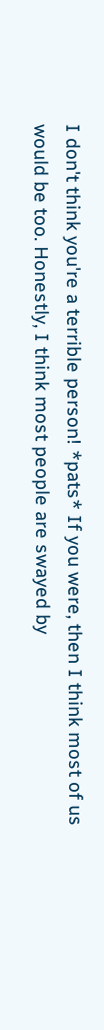I don't think you're a terrible person! *pats* If you were, then I think most of us would be too. Honestly, I think most people are swayed by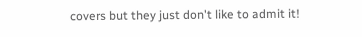covers but they just don't like to admit it!